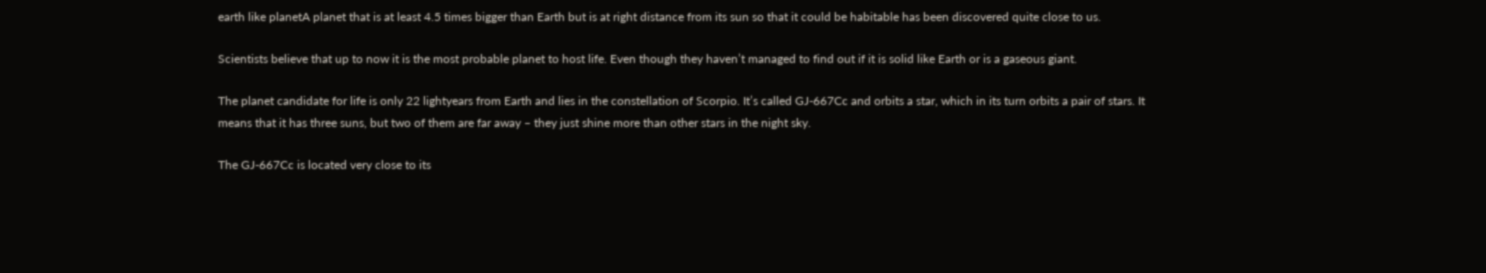earth like planetA planet that is at least 4.5 times bigger than Earth but is at right distance from its sun so that it could be habitable has been discovered quite close to us.

Scientists believe that up to now it is the most probable planet to host life. Even though they haven’t managed to find out if it is solid like Earth or is a gaseous giant.

The planet candidate for life is only 22 lightyears from Earth and lies in the constellation of Scorpio. It’s called GJ-667Cc and orbits a star, which in its turn orbits a pair of stars. It means that it has three suns, but two of them are far away – they just shine more than other stars in the night sky.

The GJ-667Cc is located very close to its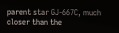parent star GJ-667C, much closer than the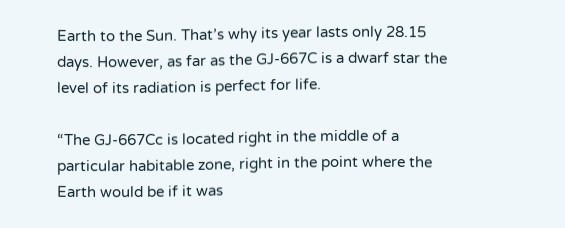Earth to the Sun. That’s why its year lasts only 28.15 days. However, as far as the GJ-667C is a dwarf star the level of its radiation is perfect for life.

“The GJ-667Cc is located right in the middle of a particular habitable zone, right in the point where the Earth would be if it was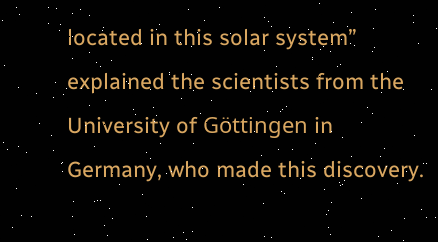located in this solar system” explained the scientists from the University of Göttingen in Germany, who made this discovery.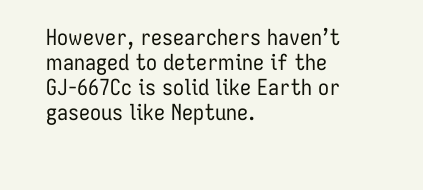However, researchers haven’t managed to determine if the GJ-667Cc is solid like Earth or gaseous like Neptune.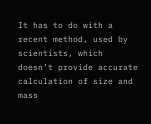It has to do with a recent method, used by scientists, which doesn’t provide accurate calculation of size and mass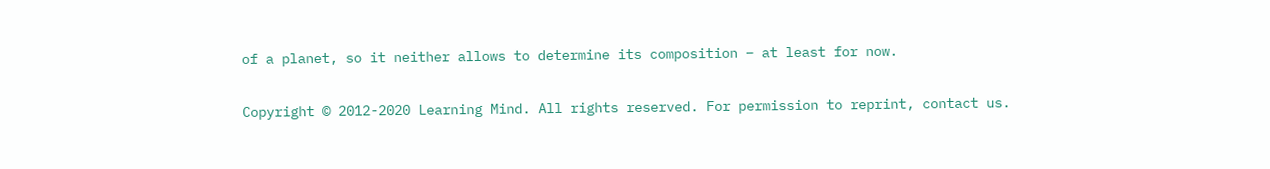of a planet, so it neither allows to determine its composition – at least for now.

Copyright © 2012-2020 Learning Mind. All rights reserved. For permission to reprint, contact us.